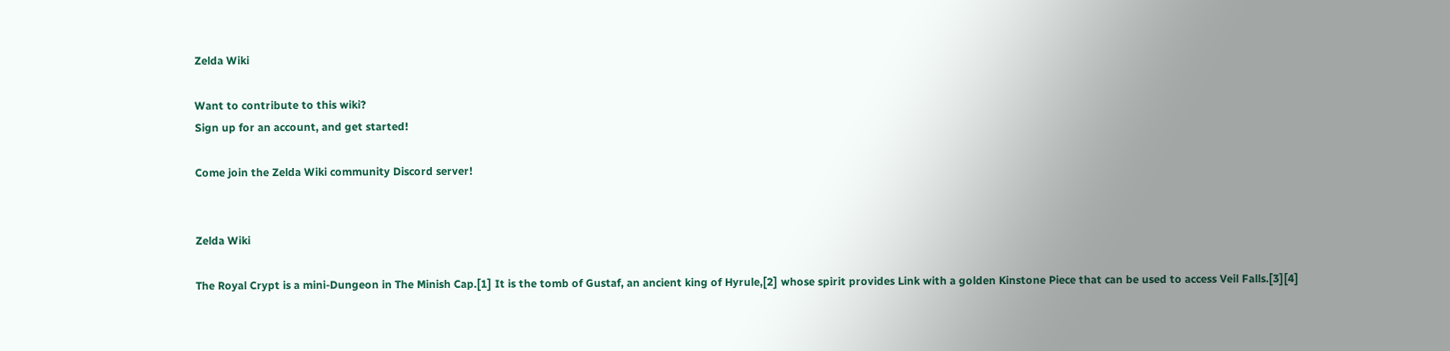Zelda Wiki

Want to contribute to this wiki?
Sign up for an account, and get started!

Come join the Zelda Wiki community Discord server!


Zelda Wiki

The Royal Crypt is a mini-Dungeon in The Minish Cap.[1] It is the tomb of Gustaf, an ancient king of Hyrule,[2] whose spirit provides Link with a golden Kinstone Piece that can be used to access Veil Falls.[3][4]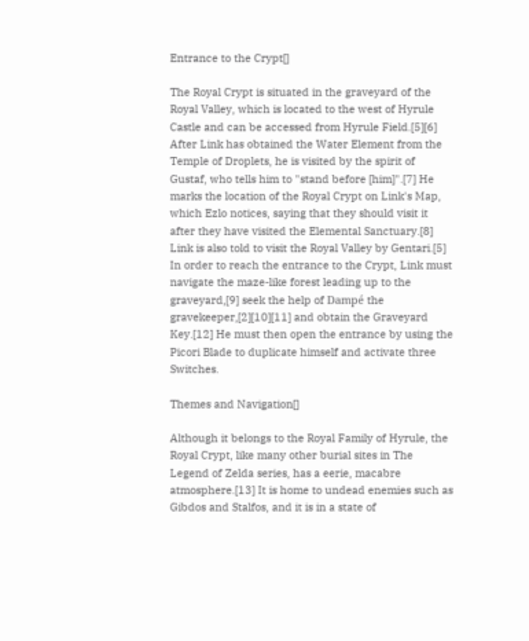Entrance to the Crypt[]

The Royal Crypt is situated in the graveyard of the Royal Valley, which is located to the west of Hyrule Castle and can be accessed from Hyrule Field.[5][6] After Link has obtained the Water Element from the Temple of Droplets, he is visited by the spirit of Gustaf, who tells him to "stand before [him]".[7] He marks the location of the Royal Crypt on Link's Map, which Ezlo notices, saying that they should visit it after they have visited the Elemental Sanctuary.[8] Link is also told to visit the Royal Valley by Gentari.[5] In order to reach the entrance to the Crypt, Link must navigate the maze-like forest leading up to the graveyard,[9] seek the help of Dampé the gravekeeper,[2][10][11] and obtain the Graveyard Key.[12] He must then open the entrance by using the Picori Blade to duplicate himself and activate three Switches.

Themes and Navigation[]

Although it belongs to the Royal Family of Hyrule, the Royal Crypt, like many other burial sites in The Legend of Zelda series, has a eerie, macabre atmosphere.[13] It is home to undead enemies such as Gibdos and Stalfos, and it is in a state of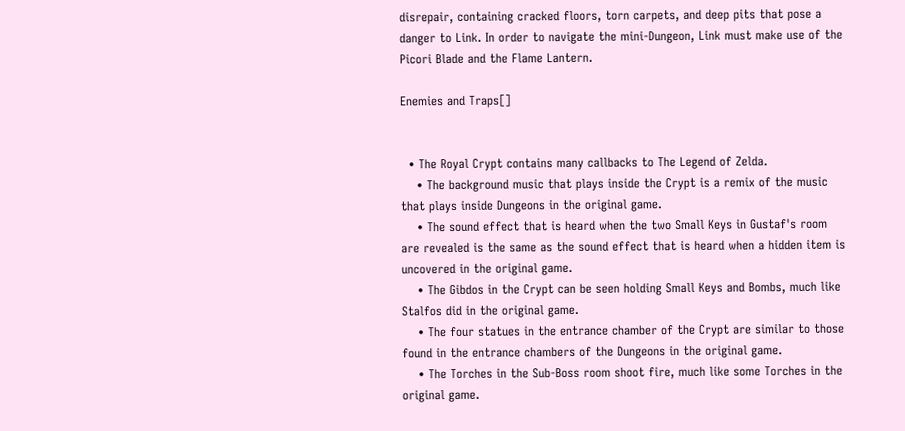disrepair, containing cracked floors, torn carpets, and deep pits that pose a danger to Link. In order to navigate the mini-Dungeon, Link must make use of the Picori Blade and the Flame Lantern.

Enemies and Traps[]


  • The Royal Crypt contains many callbacks to The Legend of Zelda.
    • The background music that plays inside the Crypt is a remix of the music that plays inside Dungeons in the original game.
    • The sound effect that is heard when the two Small Keys in Gustaf's room are revealed is the same as the sound effect that is heard when a hidden item is uncovered in the original game.
    • The Gibdos in the Crypt can be seen holding Small Keys and Bombs, much like Stalfos did in the original game.
    • The four statues in the entrance chamber of the Crypt are similar to those found in the entrance chambers of the Dungeons in the original game.
    • The Torches in the Sub-Boss room shoot fire, much like some Torches in the original game.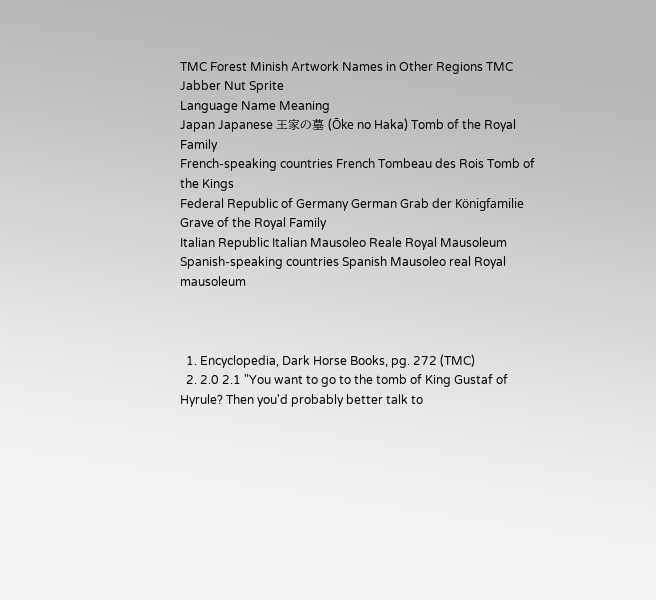TMC Forest Minish Artwork Names in Other Regions TMC Jabber Nut Sprite
Language Name Meaning
Japan Japanese 王家の墓 (Ōke no Haka) Tomb of the Royal Family
French-speaking countries French Tombeau des Rois Tomb of the Kings
Federal Republic of Germany German Grab der Königfamilie Grave of the Royal Family
Italian Republic Italian Mausoleo Reale Royal Mausoleum
Spanish-speaking countries Spanish Mausoleo real Royal mausoleum



  1. Encyclopedia, Dark Horse Books, pg. 272 (TMC)
  2. 2.0 2.1 "You want to go to the tomb of King Gustaf of Hyrule? Then you'd probably better talk to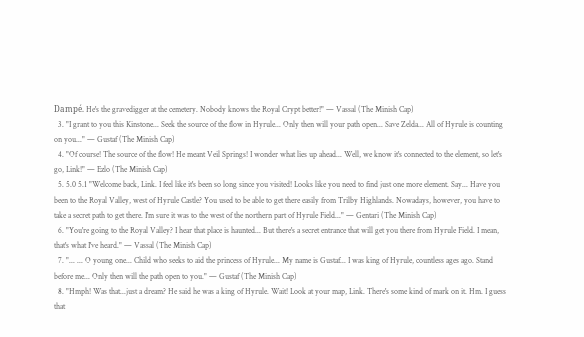Dampé. He's the gravedigger at the cemetery. Nobody knows the Royal Crypt better!" — Vassal (The Minish Cap)
  3. "I grant to you this Kinstone... Seek the source of the flow in Hyrule... Only then will your path open... Save Zelda... All of Hyrule is counting on you..." — Gustaf (The Minish Cap)
  4. "Of course! The source of the flow! He meant Veil Springs! I wonder what lies up ahead... Well, we know it's connected to the element, so let's go, Link!" — Ezlo (The Minish Cap)
  5. 5.0 5.1 "Welcome back, Link. I feel like it's been so long since you visited! Looks like you need to find just one more element. Say... Have you been to the Royal Valley, west of Hyrule Castle? You used to be able to get there easily from Trilby Highlands. Nowadays, however, you have to take a secret path to get there. I'm sure it was to the west of the northern part of Hyrule Field..." — Gentari (The Minish Cap)
  6. "You're going to the Royal Valley? I hear that place is haunted... But there's a secret entrance that will get you there from Hyrule Field. I mean, that's what I've heard." — Vassal (The Minish Cap)
  7. "... ... O young one... Child who seeks to aid the princess of Hyrule... My name is Gustaf... I was king of Hyrule, countless ages ago. Stand before me... Only then will the path open to you." — Gustaf (The Minish Cap)
  8. "Hmph! Was that...just a dream? He said he was a king of Hyrule. Wait! Look at your map, Link. There's some kind of mark on it. Hm. I guess that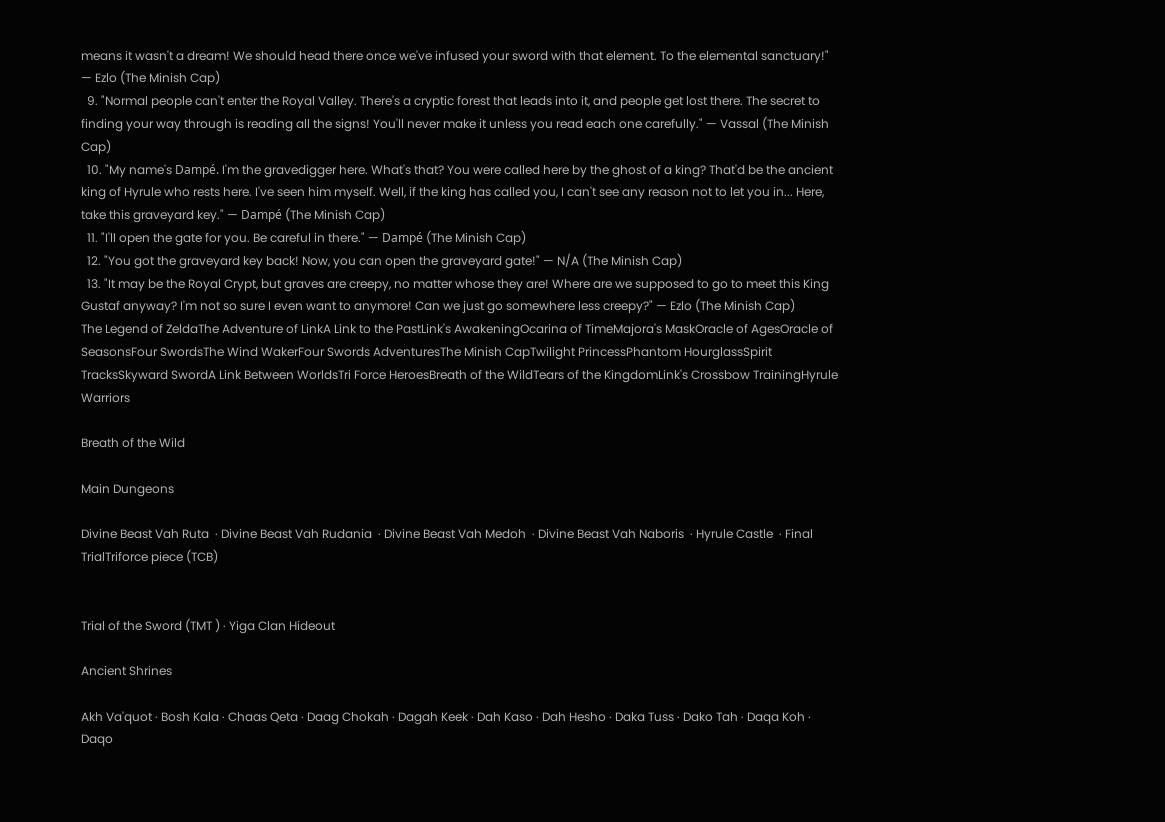means it wasn't a dream! We should head there once we've infused your sword with that element. To the elemental sanctuary!" — Ezlo (The Minish Cap)
  9. "Normal people can't enter the Royal Valley. There's a cryptic forest that leads into it, and people get lost there. The secret to finding your way through is reading all the signs! You'll never make it unless you read each one carefully." — Vassal (The Minish Cap)
  10. "My name's Dampé. I'm the gravedigger here. What's that? You were called here by the ghost of a king? That'd be the ancient king of Hyrule who rests here. I've seen him myself. Well, if the king has called you, I can't see any reason not to let you in... Here, take this graveyard key." — Dampé (The Minish Cap)
  11. "I'll open the gate for you. Be careful in there." — Dampé (The Minish Cap)
  12. "You got the graveyard key back! Now, you can open the graveyard gate!" — N/A (The Minish Cap)
  13. "It may be the Royal Crypt, but graves are creepy, no matter whose they are! Where are we supposed to go to meet this King Gustaf anyway? I'm not so sure I even want to anymore! Can we just go somewhere less creepy?" — Ezlo (The Minish Cap)
The Legend of ZeldaThe Adventure of LinkA Link to the PastLink's AwakeningOcarina of TimeMajora's MaskOracle of AgesOracle of SeasonsFour SwordsThe Wind WakerFour Swords AdventuresThe Minish CapTwilight PrincessPhantom HourglassSpirit TracksSkyward SwordA Link Between WorldsTri Force HeroesBreath of the WildTears of the KingdomLink's Crossbow TrainingHyrule Warriors

Breath of the Wild

Main Dungeons

Divine Beast Vah Ruta  · Divine Beast Vah Rudania  · Divine Beast Vah Medoh  · Divine Beast Vah Naboris  · Hyrule Castle  · Final TrialTriforce piece (TCB)


Trial of the Sword (TMT ) · Yiga Clan Hideout

Ancient Shrines

Akh Va'quot · Bosh Kala · Chaas Qeta · Daag Chokah · Dagah Keek · Dah Kaso · Dah Hesho · Daka Tuss · Dako Tah · Daqa Koh ·
Daqo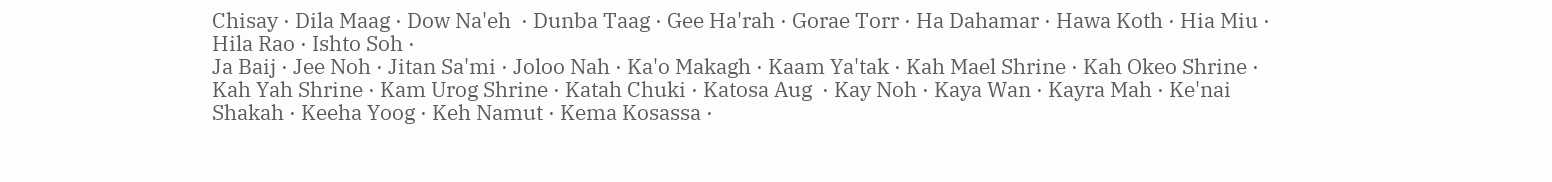Chisay · Dila Maag · Dow Na'eh  · Dunba Taag · Gee Ha'rah · Gorae Torr · Ha Dahamar · Hawa Koth · Hia Miu · Hila Rao · Ishto Soh ·
Ja Baij · Jee Noh · Jitan Sa'mi · Joloo Nah · Ka'o Makagh · Kaam Ya'tak · Kah Mael Shrine · Kah Okeo Shrine · Kah Yah Shrine · Kam Urog Shrine · Katah Chuki · Katosa Aug  · Kay Noh · Kaya Wan · Kayra Mah · Ke'nai Shakah · Keeha Yoog · Keh Namut · Kema Kosassa ·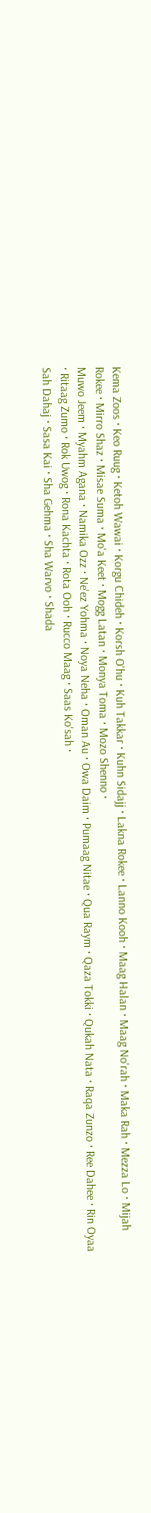Kema Zoos · Keo Ruug · Ketoh Wawai · Korgu Chideh · Korsh O'hu · Kuh Takkar · Kuhn Sidajj · Lakna Rokee · Lanno Kooh · Maag Halan · Maag No'rah · Maka Rah · Mezza Lo · Mijah Rokee · Mirro Shaz · Misae Suma · Mo'a Keet · Mogg Latan · Monya Toma · Mozo Shenno ·
Muwo Jeem · Myahm Agana · Namika Ozz · Ne'ez Yohma · Noya Neha · Oman Au · Owa Daim · Pumaag Nitae · Qua Raym · Qaza Tokki · Qukah Nata · Raqa Zunzo · Ree Dahee · Rin Oyaa · Ritaag Zumo · Rok Uwog · Rona Kachta · Rota Ooh · Rucco Maag · Saas Ko'sah ·
Sah Dahaj · Sasa Kai · Sha Gehma · Sha Warvo · Shada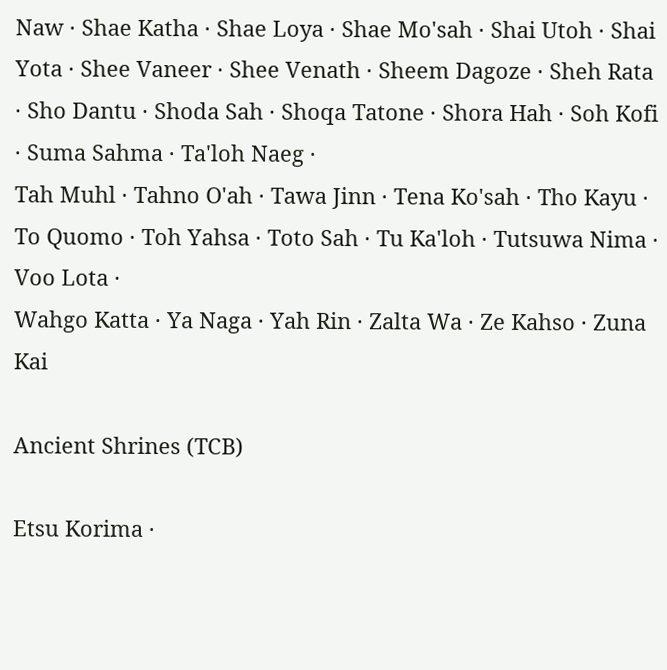Naw · Shae Katha · Shae Loya · Shae Mo'sah · Shai Utoh · Shai Yota · Shee Vaneer · Shee Venath · Sheem Dagoze · Sheh Rata · Sho Dantu · Shoda Sah · Shoqa Tatone · Shora Hah · Soh Kofi · Suma Sahma · Ta'loh Naeg ·
Tah Muhl · Tahno O'ah · Tawa Jinn · Tena Ko'sah · Tho Kayu · To Quomo · Toh Yahsa · Toto Sah · Tu Ka'loh · Tutsuwa Nima · Voo Lota ·
Wahgo Katta · Ya Naga · Yah Rin · Zalta Wa · Ze Kahso · Zuna Kai

Ancient Shrines (TCB)

Etsu Korima ·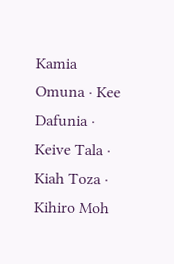Kamia Omuna · Kee Dafunia · Keive Tala · Kiah Toza · Kihiro Moh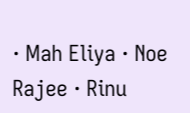· Mah Eliya · Noe Rajee · Rinu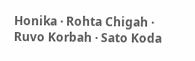Honika · Rohta Chigah · Ruvo Korbah · Sato Koda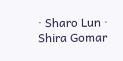· Sharo Lun · Shira Gomar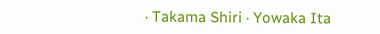· Takama Shiri · Yowaka Ita